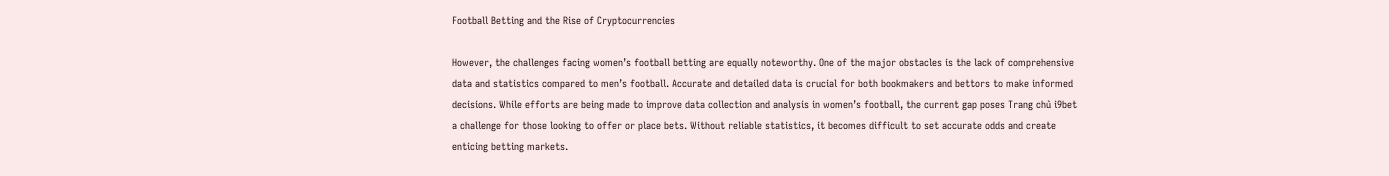Football Betting and the Rise of Cryptocurrencies

However, the challenges facing women’s football betting are equally noteworthy. One of the major obstacles is the lack of comprehensive data and statistics compared to men’s football. Accurate and detailed data is crucial for both bookmakers and bettors to make informed decisions. While efforts are being made to improve data collection and analysis in women’s football, the current gap poses Trang chủ i9bet a challenge for those looking to offer or place bets. Without reliable statistics, it becomes difficult to set accurate odds and create enticing betting markets.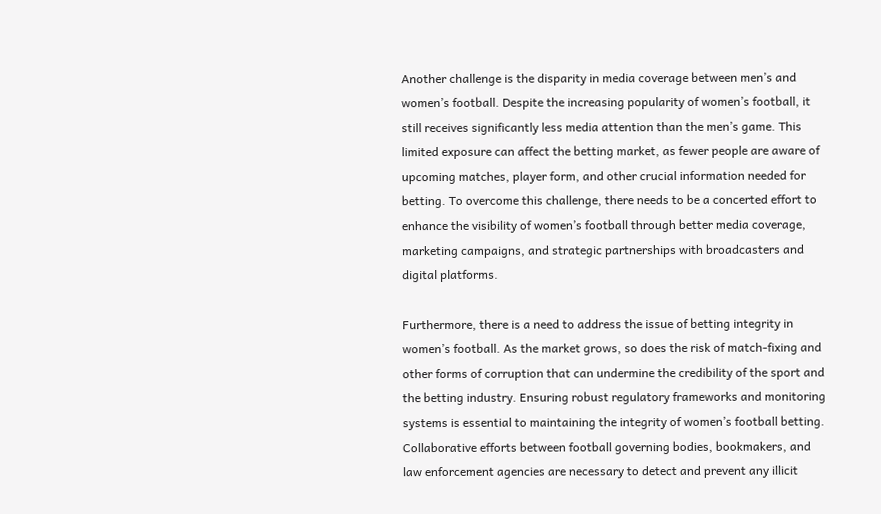Another challenge is the disparity in media coverage between men’s and women’s football. Despite the increasing popularity of women’s football, it still receives significantly less media attention than the men’s game. This limited exposure can affect the betting market, as fewer people are aware of upcoming matches, player form, and other crucial information needed for betting. To overcome this challenge, there needs to be a concerted effort to enhance the visibility of women’s football through better media coverage, marketing campaigns, and strategic partnerships with broadcasters and digital platforms.

Furthermore, there is a need to address the issue of betting integrity in women’s football. As the market grows, so does the risk of match-fixing and other forms of corruption that can undermine the credibility of the sport and the betting industry. Ensuring robust regulatory frameworks and monitoring systems is essential to maintaining the integrity of women’s football betting. Collaborative efforts between football governing bodies, bookmakers, and law enforcement agencies are necessary to detect and prevent any illicit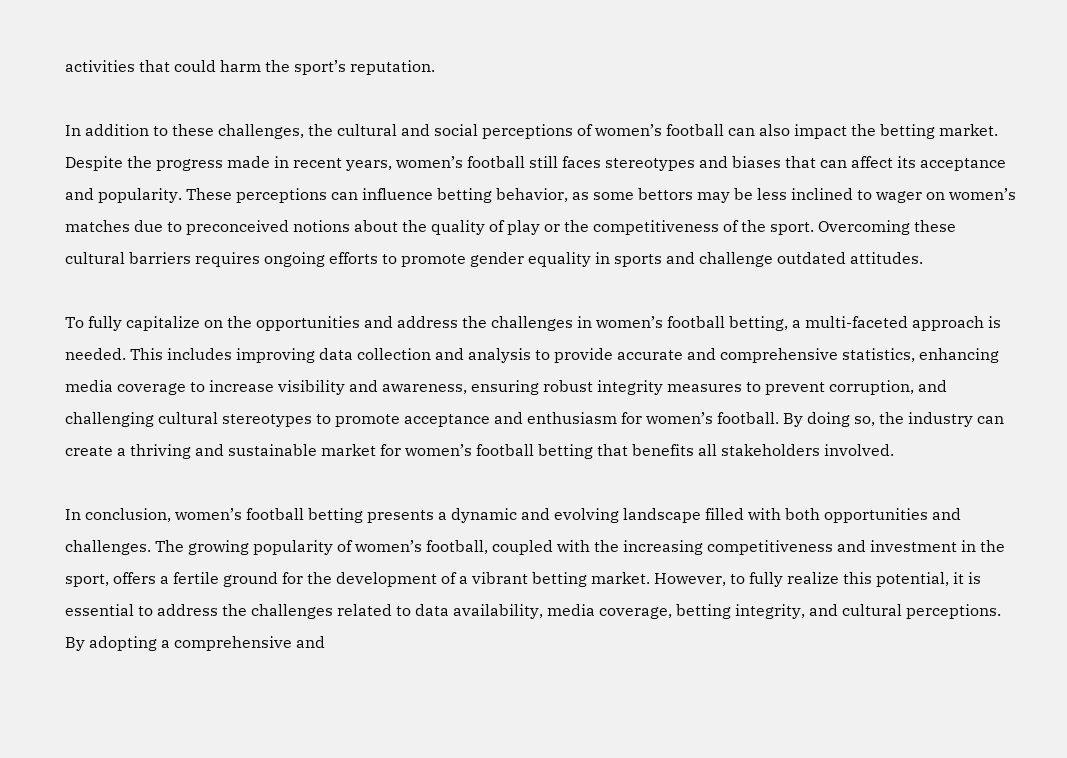activities that could harm the sport’s reputation.

In addition to these challenges, the cultural and social perceptions of women’s football can also impact the betting market. Despite the progress made in recent years, women’s football still faces stereotypes and biases that can affect its acceptance and popularity. These perceptions can influence betting behavior, as some bettors may be less inclined to wager on women’s matches due to preconceived notions about the quality of play or the competitiveness of the sport. Overcoming these cultural barriers requires ongoing efforts to promote gender equality in sports and challenge outdated attitudes.

To fully capitalize on the opportunities and address the challenges in women’s football betting, a multi-faceted approach is needed. This includes improving data collection and analysis to provide accurate and comprehensive statistics, enhancing media coverage to increase visibility and awareness, ensuring robust integrity measures to prevent corruption, and challenging cultural stereotypes to promote acceptance and enthusiasm for women’s football. By doing so, the industry can create a thriving and sustainable market for women’s football betting that benefits all stakeholders involved.

In conclusion, women’s football betting presents a dynamic and evolving landscape filled with both opportunities and challenges. The growing popularity of women’s football, coupled with the increasing competitiveness and investment in the sport, offers a fertile ground for the development of a vibrant betting market. However, to fully realize this potential, it is essential to address the challenges related to data availability, media coverage, betting integrity, and cultural perceptions. By adopting a comprehensive and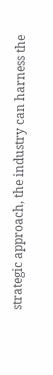strategic approach, the industry can harness the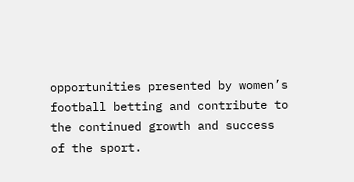opportunities presented by women’s football betting and contribute to the continued growth and success of the sport.